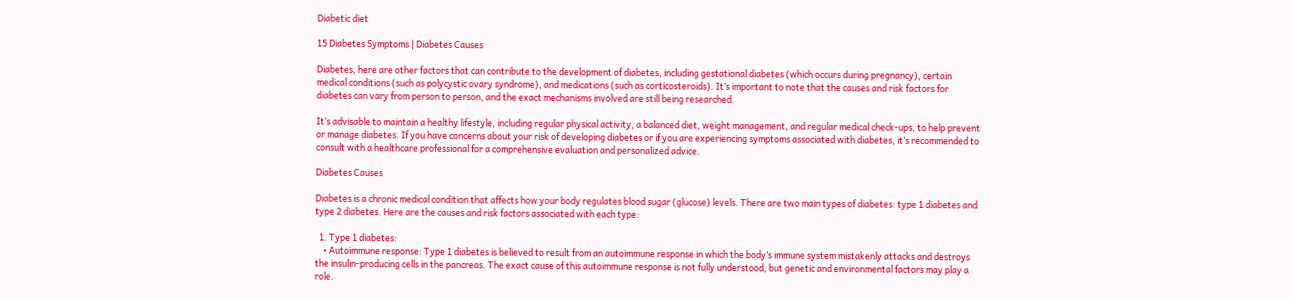Diabetic diet

15 Diabetes Symptoms | Diabetes Causes

Diabetes, here are other factors that can contribute to the development of diabetes, including gestational diabetes (which occurs during pregnancy), certain medical conditions (such as polycystic ovary syndrome), and medications (such as corticosteroids). It’s important to note that the causes and risk factors for diabetes can vary from person to person, and the exact mechanisms involved are still being researched.

It’s advisable to maintain a healthy lifestyle, including regular physical activity, a balanced diet, weight management, and regular medical check-ups, to help prevent or manage diabetes. If you have concerns about your risk of developing diabetes or if you are experiencing symptoms associated with diabetes, it’s recommended to consult with a healthcare professional for a comprehensive evaluation and personalized advice.

Diabetes Causes

Diabetes is a chronic medical condition that affects how your body regulates blood sugar (glucose) levels. There are two main types of diabetes: type 1 diabetes and type 2 diabetes. Here are the causes and risk factors associated with each type:

  1. Type 1 diabetes:
    • Autoimmune response: Type 1 diabetes is believed to result from an autoimmune response in which the body’s immune system mistakenly attacks and destroys the insulin-producing cells in the pancreas. The exact cause of this autoimmune response is not fully understood, but genetic and environmental factors may play a role.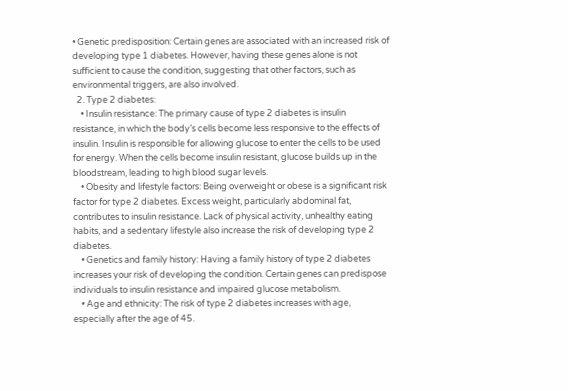• Genetic predisposition: Certain genes are associated with an increased risk of developing type 1 diabetes. However, having these genes alone is not sufficient to cause the condition, suggesting that other factors, such as environmental triggers, are also involved.
  2. Type 2 diabetes:
    • Insulin resistance: The primary cause of type 2 diabetes is insulin resistance, in which the body’s cells become less responsive to the effects of insulin. Insulin is responsible for allowing glucose to enter the cells to be used for energy. When the cells become insulin resistant, glucose builds up in the bloodstream, leading to high blood sugar levels.
    • Obesity and lifestyle factors: Being overweight or obese is a significant risk factor for type 2 diabetes. Excess weight, particularly abdominal fat, contributes to insulin resistance. Lack of physical activity, unhealthy eating habits, and a sedentary lifestyle also increase the risk of developing type 2 diabetes.
    • Genetics and family history: Having a family history of type 2 diabetes increases your risk of developing the condition. Certain genes can predispose individuals to insulin resistance and impaired glucose metabolism.
    • Age and ethnicity: The risk of type 2 diabetes increases with age, especially after the age of 45.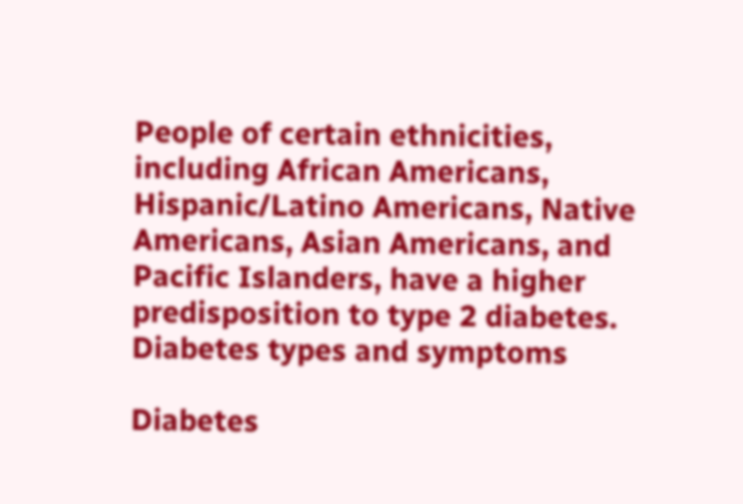People of certain ethnicities, including African Americans, Hispanic/Latino Americans, Native Americans, Asian Americans, and Pacific Islanders, have a higher predisposition to type 2 diabetes.
Diabetes types and symptoms

Diabetes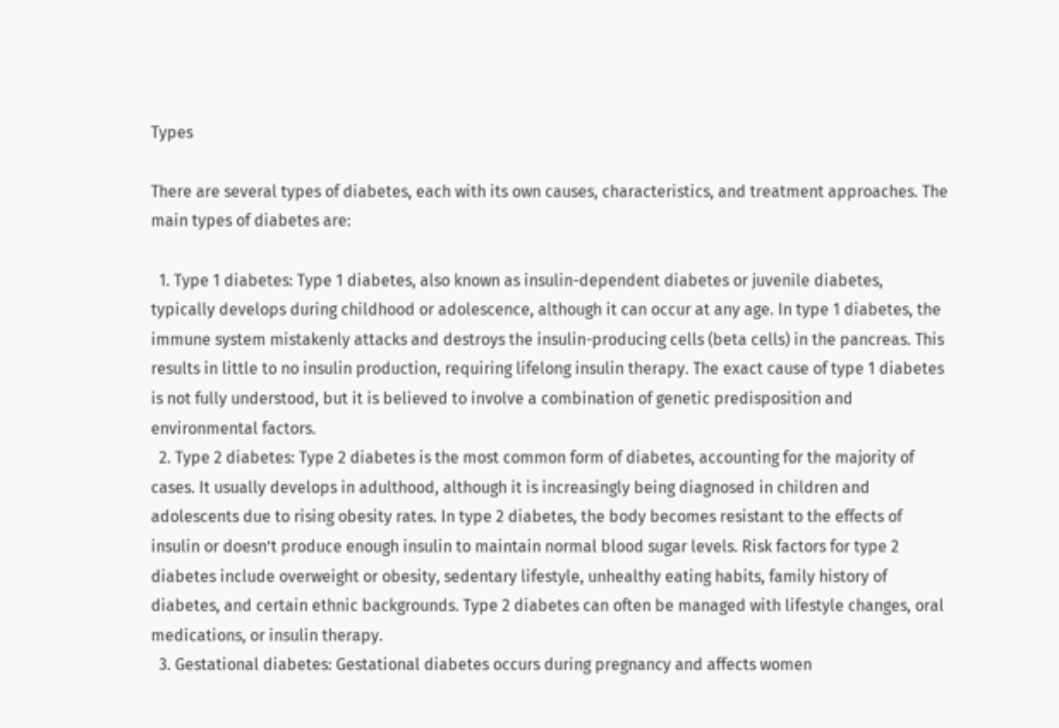Types

There are several types of diabetes, each with its own causes, characteristics, and treatment approaches. The main types of diabetes are:

  1. Type 1 diabetes: Type 1 diabetes, also known as insulin-dependent diabetes or juvenile diabetes, typically develops during childhood or adolescence, although it can occur at any age. In type 1 diabetes, the immune system mistakenly attacks and destroys the insulin-producing cells (beta cells) in the pancreas. This results in little to no insulin production, requiring lifelong insulin therapy. The exact cause of type 1 diabetes is not fully understood, but it is believed to involve a combination of genetic predisposition and environmental factors.
  2. Type 2 diabetes: Type 2 diabetes is the most common form of diabetes, accounting for the majority of cases. It usually develops in adulthood, although it is increasingly being diagnosed in children and adolescents due to rising obesity rates. In type 2 diabetes, the body becomes resistant to the effects of insulin or doesn’t produce enough insulin to maintain normal blood sugar levels. Risk factors for type 2 diabetes include overweight or obesity, sedentary lifestyle, unhealthy eating habits, family history of diabetes, and certain ethnic backgrounds. Type 2 diabetes can often be managed with lifestyle changes, oral medications, or insulin therapy.
  3. Gestational diabetes: Gestational diabetes occurs during pregnancy and affects women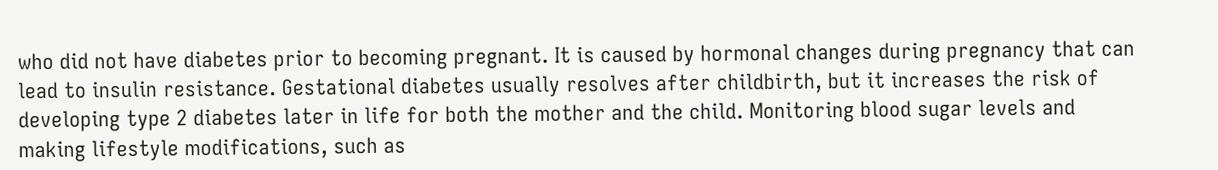who did not have diabetes prior to becoming pregnant. It is caused by hormonal changes during pregnancy that can lead to insulin resistance. Gestational diabetes usually resolves after childbirth, but it increases the risk of developing type 2 diabetes later in life for both the mother and the child. Monitoring blood sugar levels and making lifestyle modifications, such as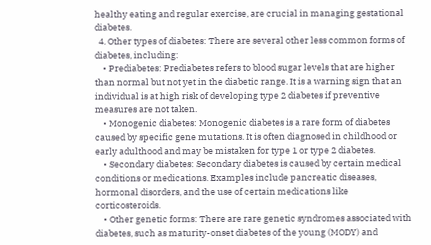healthy eating and regular exercise, are crucial in managing gestational diabetes.
  4. Other types of diabetes: There are several other less common forms of diabetes, including:
    • Prediabetes: Prediabetes refers to blood sugar levels that are higher than normal but not yet in the diabetic range. It is a warning sign that an individual is at high risk of developing type 2 diabetes if preventive measures are not taken.
    • Monogenic diabetes: Monogenic diabetes is a rare form of diabetes caused by specific gene mutations. It is often diagnosed in childhood or early adulthood and may be mistaken for type 1 or type 2 diabetes.
    • Secondary diabetes: Secondary diabetes is caused by certain medical conditions or medications. Examples include pancreatic diseases, hormonal disorders, and the use of certain medications like corticosteroids.
    • Other genetic forms: There are rare genetic syndromes associated with diabetes, such as maturity-onset diabetes of the young (MODY) and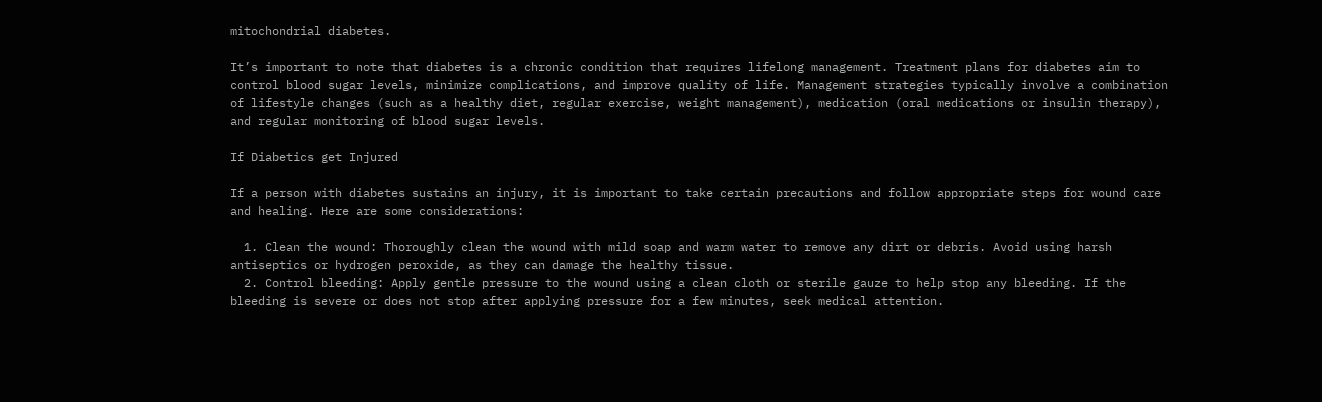mitochondrial diabetes.

It’s important to note that diabetes is a chronic condition that requires lifelong management. Treatment plans for diabetes aim to control blood sugar levels, minimize complications, and improve quality of life. Management strategies typically involve a combination of lifestyle changes (such as a healthy diet, regular exercise, weight management), medication (oral medications or insulin therapy), and regular monitoring of blood sugar levels.

If Diabetics get Injured

If a person with diabetes sustains an injury, it is important to take certain precautions and follow appropriate steps for wound care and healing. Here are some considerations:

  1. Clean the wound: Thoroughly clean the wound with mild soap and warm water to remove any dirt or debris. Avoid using harsh antiseptics or hydrogen peroxide, as they can damage the healthy tissue.
  2. Control bleeding: Apply gentle pressure to the wound using a clean cloth or sterile gauze to help stop any bleeding. If the bleeding is severe or does not stop after applying pressure for a few minutes, seek medical attention.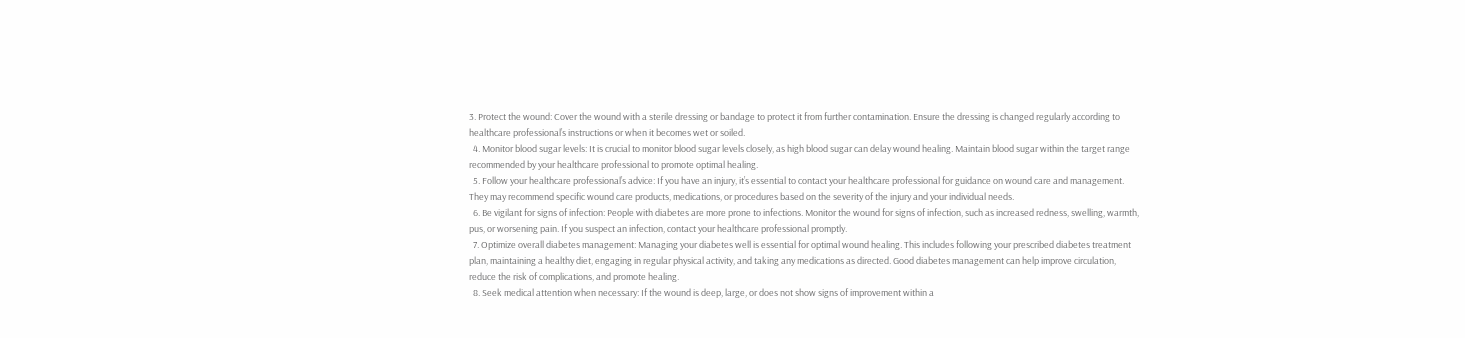3. Protect the wound: Cover the wound with a sterile dressing or bandage to protect it from further contamination. Ensure the dressing is changed regularly according to healthcare professional’s instructions or when it becomes wet or soiled.
  4. Monitor blood sugar levels: It is crucial to monitor blood sugar levels closely, as high blood sugar can delay wound healing. Maintain blood sugar within the target range recommended by your healthcare professional to promote optimal healing.
  5. Follow your healthcare professional’s advice: If you have an injury, it’s essential to contact your healthcare professional for guidance on wound care and management. They may recommend specific wound care products, medications, or procedures based on the severity of the injury and your individual needs.
  6. Be vigilant for signs of infection: People with diabetes are more prone to infections. Monitor the wound for signs of infection, such as increased redness, swelling, warmth, pus, or worsening pain. If you suspect an infection, contact your healthcare professional promptly.
  7. Optimize overall diabetes management: Managing your diabetes well is essential for optimal wound healing. This includes following your prescribed diabetes treatment plan, maintaining a healthy diet, engaging in regular physical activity, and taking any medications as directed. Good diabetes management can help improve circulation, reduce the risk of complications, and promote healing.
  8. Seek medical attention when necessary: If the wound is deep, large, or does not show signs of improvement within a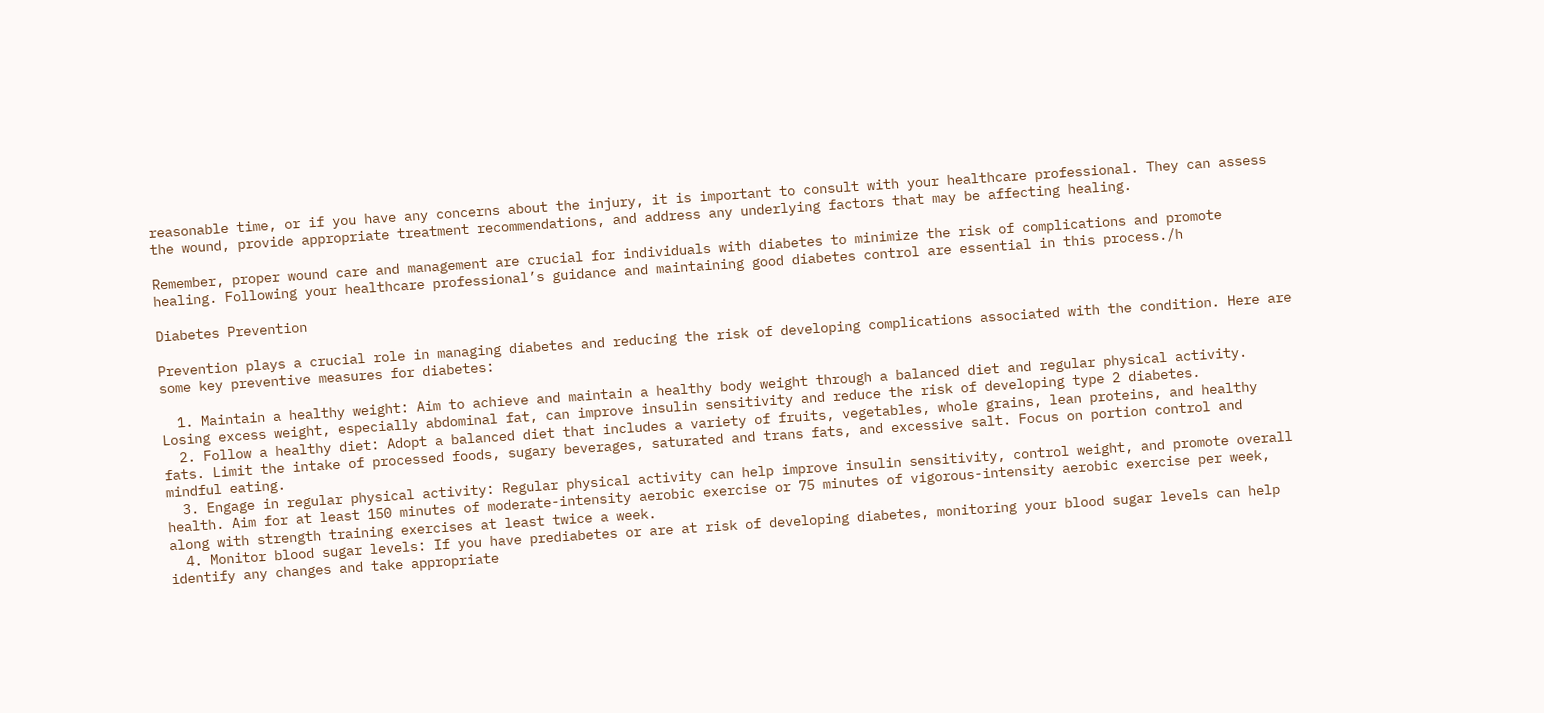reasonable time, or if you have any concerns about the injury, it is important to consult with your healthcare professional. They can assess the wound, provide appropriate treatment recommendations, and address any underlying factors that may be affecting healing.

Remember, proper wound care and management are crucial for individuals with diabetes to minimize the risk of complications and promote healing. Following your healthcare professional’s guidance and maintaining good diabetes control are essential in this process./h

Diabetes Prevention

Prevention plays a crucial role in managing diabetes and reducing the risk of developing complications associated with the condition. Here are some key preventive measures for diabetes:

  1. Maintain a healthy weight: Aim to achieve and maintain a healthy body weight through a balanced diet and regular physical activity. Losing excess weight, especially abdominal fat, can improve insulin sensitivity and reduce the risk of developing type 2 diabetes.
  2. Follow a healthy diet: Adopt a balanced diet that includes a variety of fruits, vegetables, whole grains, lean proteins, and healthy fats. Limit the intake of processed foods, sugary beverages, saturated and trans fats, and excessive salt. Focus on portion control and mindful eating.
  3. Engage in regular physical activity: Regular physical activity can help improve insulin sensitivity, control weight, and promote overall health. Aim for at least 150 minutes of moderate-intensity aerobic exercise or 75 minutes of vigorous-intensity aerobic exercise per week, along with strength training exercises at least twice a week.
  4. Monitor blood sugar levels: If you have prediabetes or are at risk of developing diabetes, monitoring your blood sugar levels can help identify any changes and take appropriate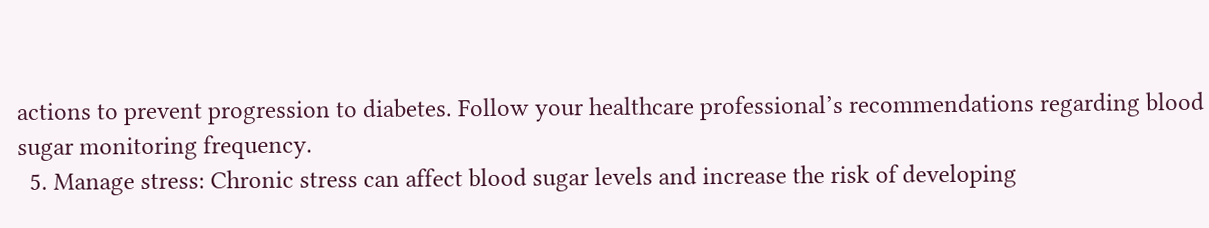actions to prevent progression to diabetes. Follow your healthcare professional’s recommendations regarding blood sugar monitoring frequency.
  5. Manage stress: Chronic stress can affect blood sugar levels and increase the risk of developing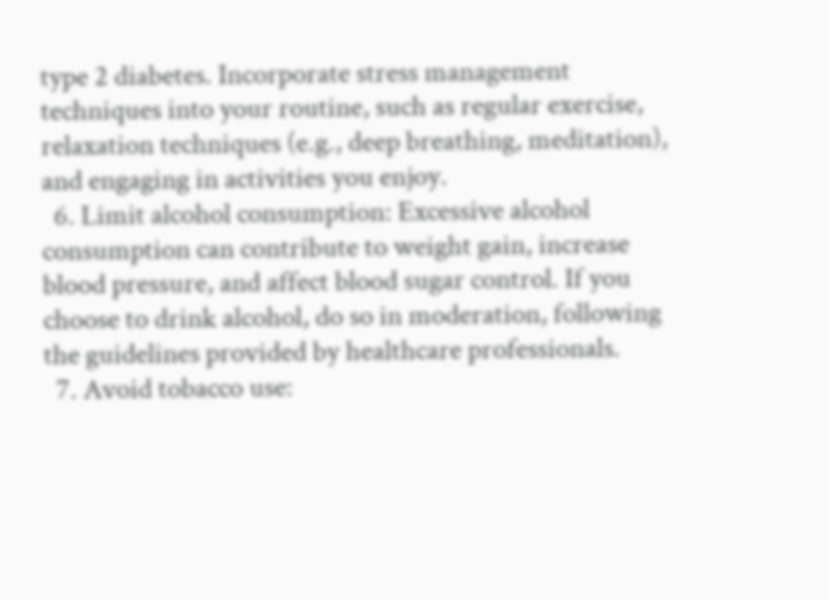type 2 diabetes. Incorporate stress management techniques into your routine, such as regular exercise, relaxation techniques (e.g., deep breathing, meditation), and engaging in activities you enjoy.
  6. Limit alcohol consumption: Excessive alcohol consumption can contribute to weight gain, increase blood pressure, and affect blood sugar control. If you choose to drink alcohol, do so in moderation, following the guidelines provided by healthcare professionals.
  7. Avoid tobacco use: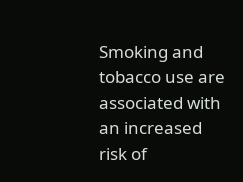Smoking and tobacco use are associated with an increased risk of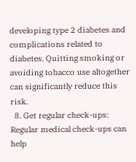developing type 2 diabetes and complications related to diabetes. Quitting smoking or avoiding tobacco use altogether can significantly reduce this risk.
  8. Get regular check-ups: Regular medical check-ups can help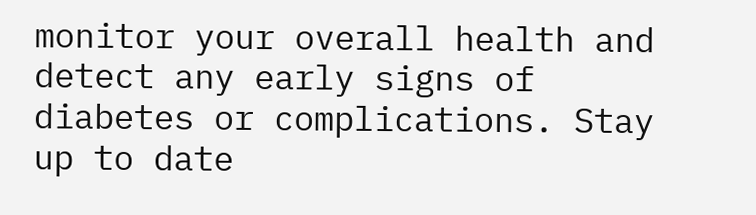monitor your overall health and detect any early signs of diabetes or complications. Stay up to date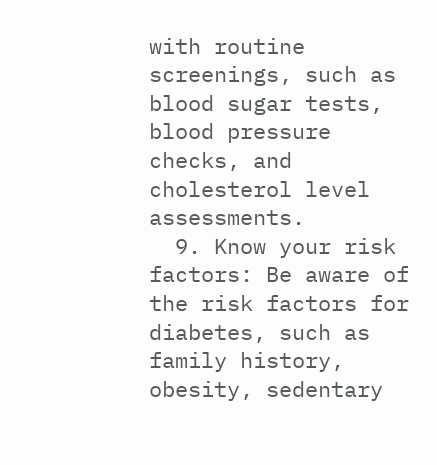with routine screenings, such as blood sugar tests, blood pressure checks, and cholesterol level assessments.
  9. Know your risk factors: Be aware of the risk factors for diabetes, such as family history, obesity, sedentary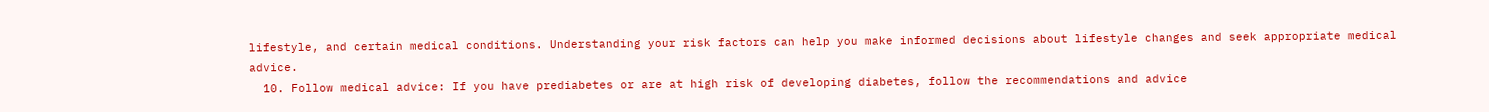lifestyle, and certain medical conditions. Understanding your risk factors can help you make informed decisions about lifestyle changes and seek appropriate medical advice.
  10. Follow medical advice: If you have prediabetes or are at high risk of developing diabetes, follow the recommendations and advice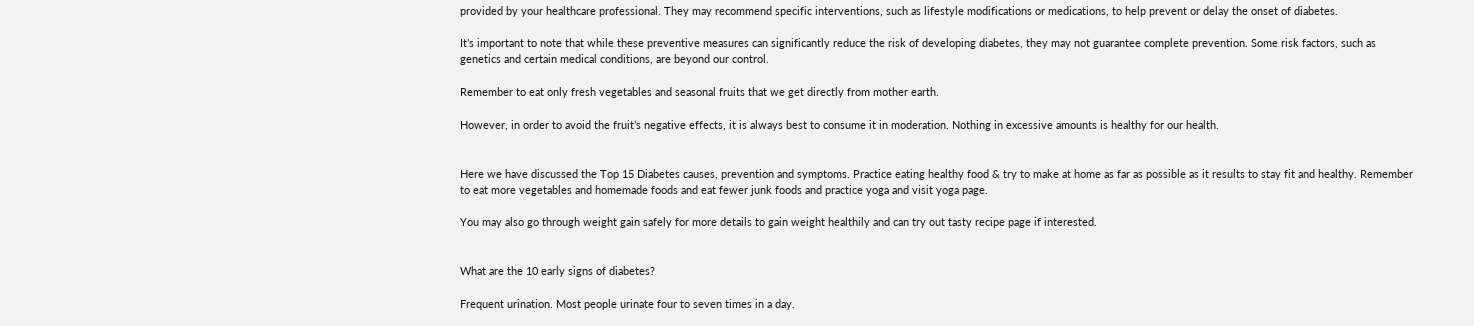provided by your healthcare professional. They may recommend specific interventions, such as lifestyle modifications or medications, to help prevent or delay the onset of diabetes.

It’s important to note that while these preventive measures can significantly reduce the risk of developing diabetes, they may not guarantee complete prevention. Some risk factors, such as genetics and certain medical conditions, are beyond our control.

Remember to eat only fresh vegetables and seasonal fruits that we get directly from mother earth.

However, in order to avoid the fruit’s negative effects, it is always best to consume it in moderation. Nothing in excessive amounts is healthy for our health.


Here we have discussed the Top 15 Diabetes causes, prevention and symptoms. Practice eating healthy food & try to make at home as far as possible as it results to stay fit and healthy. Remember to eat more vegetables and homemade foods and eat fewer junk foods and practice yoga and visit yoga page.

You may also go through weight gain safely for more details to gain weight healthily and can try out tasty recipe page if interested.


What are the 10 early signs of diabetes?

Frequent urination. Most people urinate four to seven times in a day.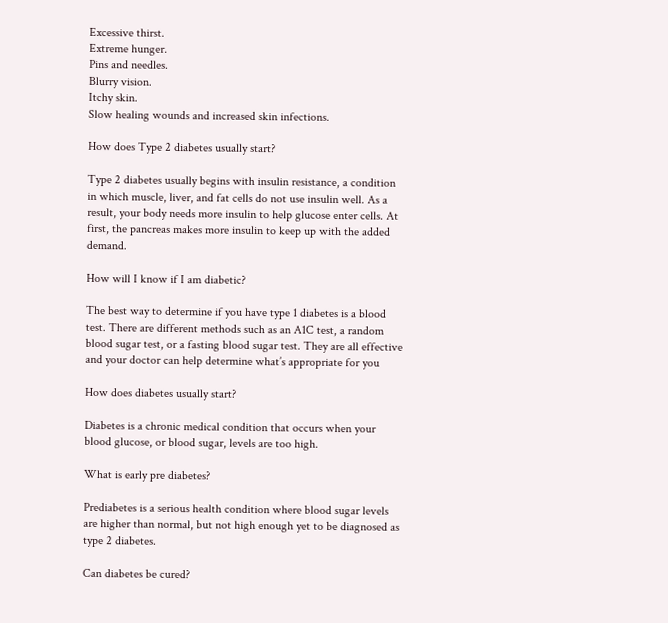Excessive thirst.
Extreme hunger.
Pins and needles.
Blurry vision.
Itchy skin.
Slow healing wounds and increased skin infections.

How does Type 2 diabetes usually start?

Type 2 diabetes usually begins with insulin resistance, a condition in which muscle, liver, and fat cells do not use insulin well. As a result, your body needs more insulin to help glucose enter cells. At first, the pancreas makes more insulin to keep up with the added demand.

How will I know if I am diabetic?

The best way to determine if you have type 1 diabetes is a blood test. There are different methods such as an A1C test, a random blood sugar test, or a fasting blood sugar test. They are all effective and your doctor can help determine what’s appropriate for you

How does diabetes usually start?

Diabetes is a chronic medical condition that occurs when your blood glucose, or blood sugar, levels are too high.

What is early pre diabetes?

Prediabetes is a serious health condition where blood sugar levels are higher than normal, but not high enough yet to be diagnosed as type 2 diabetes.

Can diabetes be cured?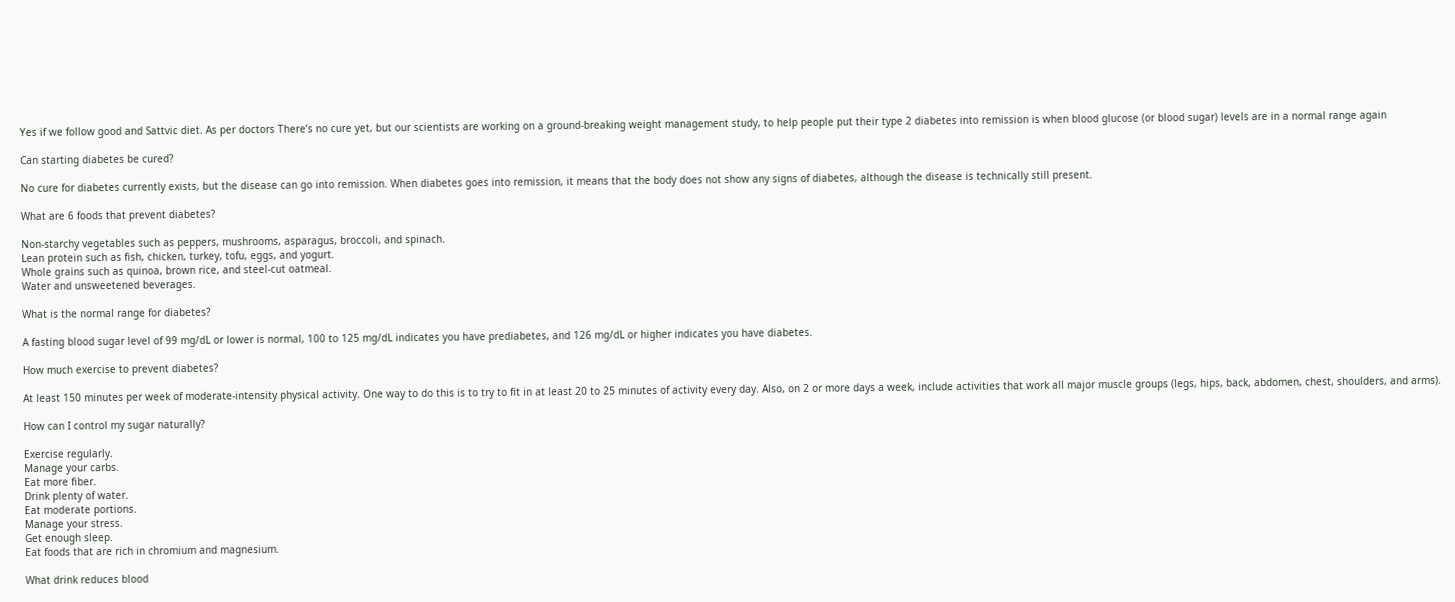Yes if we follow good and Sattvic diet. As per doctors There’s no cure yet, but our scientists are working on a ground-breaking weight management study, to help people put their type 2 diabetes into remission is when blood glucose (or blood sugar) levels are in a normal range again

Can starting diabetes be cured?

No cure for diabetes currently exists, but the disease can go into remission. When diabetes goes into remission, it means that the body does not show any signs of diabetes, although the disease is technically still present.

What are 6 foods that prevent diabetes?

Non-starchy vegetables such as peppers, mushrooms, asparagus, broccoli, and spinach.
Lean protein such as fish, chicken, turkey, tofu, eggs, and yogurt.
Whole grains such as quinoa, brown rice, and steel-cut oatmeal.
Water and unsweetened beverages.

What is the normal range for diabetes?

A fasting blood sugar level of 99 mg/dL or lower is normal, 100 to 125 mg/dL indicates you have prediabetes, and 126 mg/dL or higher indicates you have diabetes.

How much exercise to prevent diabetes?

At least 150 minutes per week of moderate-intensity physical activity. One way to do this is to try to fit in at least 20 to 25 minutes of activity every day. Also, on 2 or more days a week, include activities that work all major muscle groups (legs, hips, back, abdomen, chest, shoulders, and arms).

How can I control my sugar naturally?

Exercise regularly.
Manage your carbs.
Eat more fiber.
Drink plenty of water.
Eat moderate portions.
Manage your stress.
Get enough sleep.
Eat foods that are rich in chromium and magnesium.

What drink reduces blood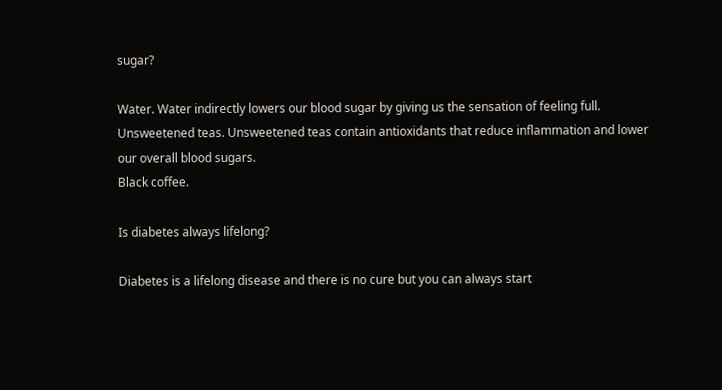sugar?

Water. Water indirectly lowers our blood sugar by giving us the sensation of feeling full.
Unsweetened teas. Unsweetened teas contain antioxidants that reduce inflammation and lower our overall blood sugars.
Black coffee.

Is diabetes always lifelong?

Diabetes is a lifelong disease and there is no cure but you can always start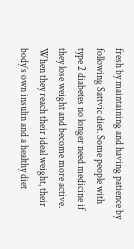fresh by maintaining and having patience by following Sattvic diet. Some people with type 2 diabetes no longer need medicine if they lose weight and become more active. When they reach their ideal weight, their body’s own insulin and a healthy diet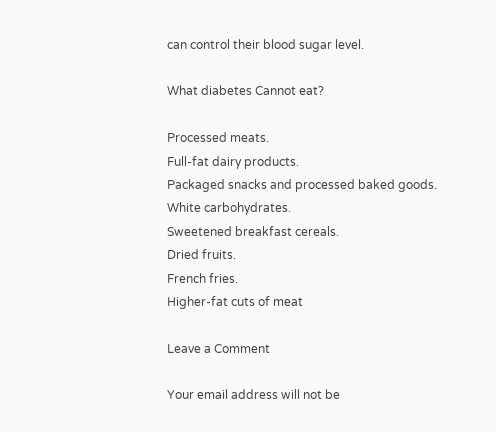can control their blood sugar level.

What diabetes Cannot eat?

Processed meats.
Full-fat dairy products.
Packaged snacks and processed baked goods.
White carbohydrates.
Sweetened breakfast cereals.
Dried fruits.
French fries.
Higher-fat cuts of meat

Leave a Comment

Your email address will not be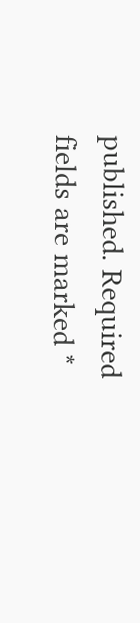published. Required fields are marked *